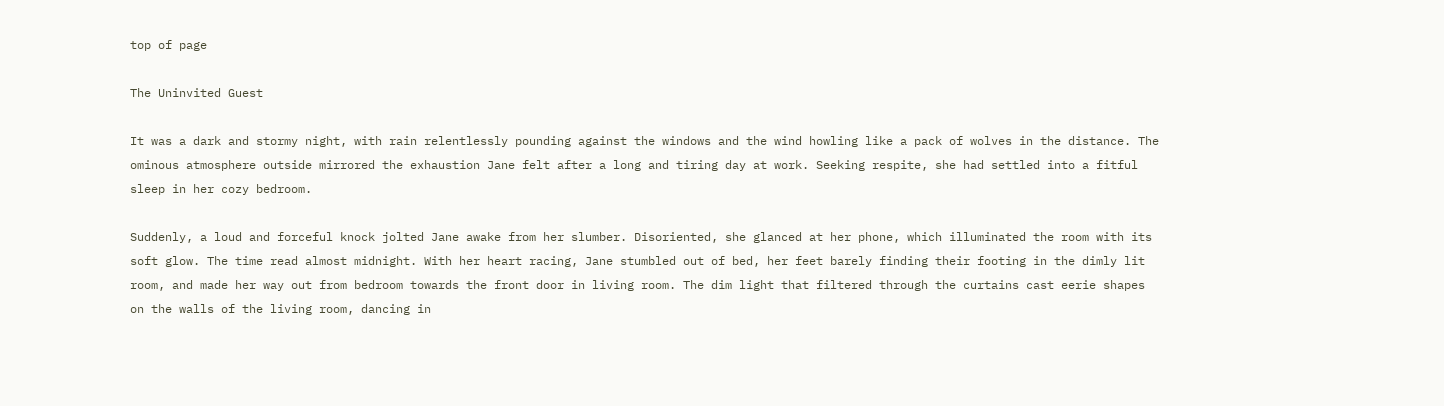top of page

The Uninvited Guest

It was a dark and stormy night, with rain relentlessly pounding against the windows and the wind howling like a pack of wolves in the distance. The ominous atmosphere outside mirrored the exhaustion Jane felt after a long and tiring day at work. Seeking respite, she had settled into a fitful sleep in her cozy bedroom.

Suddenly, a loud and forceful knock jolted Jane awake from her slumber. Disoriented, she glanced at her phone, which illuminated the room with its soft glow. The time read almost midnight. With her heart racing, Jane stumbled out of bed, her feet barely finding their footing in the dimly lit room, and made her way out from bedroom towards the front door in living room. The dim light that filtered through the curtains cast eerie shapes on the walls of the living room, dancing in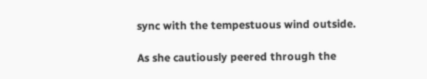sync with the tempestuous wind outside.

As she cautiously peered through the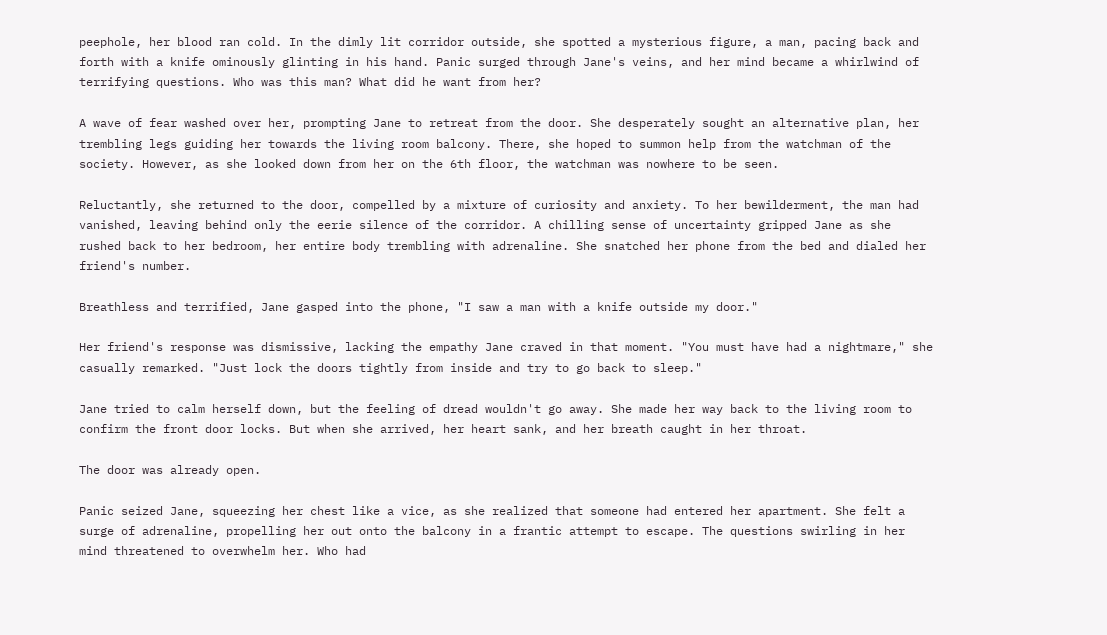peephole, her blood ran cold. In the dimly lit corridor outside, she spotted a mysterious figure, a man, pacing back and forth with a knife ominously glinting in his hand. Panic surged through Jane's veins, and her mind became a whirlwind of terrifying questions. Who was this man? What did he want from her?

A wave of fear washed over her, prompting Jane to retreat from the door. She desperately sought an alternative plan, her trembling legs guiding her towards the living room balcony. There, she hoped to summon help from the watchman of the society. However, as she looked down from her on the 6th floor, the watchman was nowhere to be seen.

Reluctantly, she returned to the door, compelled by a mixture of curiosity and anxiety. To her bewilderment, the man had vanished, leaving behind only the eerie silence of the corridor. A chilling sense of uncertainty gripped Jane as she rushed back to her bedroom, her entire body trembling with adrenaline. She snatched her phone from the bed and dialed her friend's number.

Breathless and terrified, Jane gasped into the phone, "I saw a man with a knife outside my door."

Her friend's response was dismissive, lacking the empathy Jane craved in that moment. "You must have had a nightmare," she casually remarked. "Just lock the doors tightly from inside and try to go back to sleep."

Jane tried to calm herself down, but the feeling of dread wouldn't go away. She made her way back to the living room to confirm the front door locks. But when she arrived, her heart sank, and her breath caught in her throat.

The door was already open.

Panic seized Jane, squeezing her chest like a vice, as she realized that someone had entered her apartment. She felt a surge of adrenaline, propelling her out onto the balcony in a frantic attempt to escape. The questions swirling in her mind threatened to overwhelm her. Who had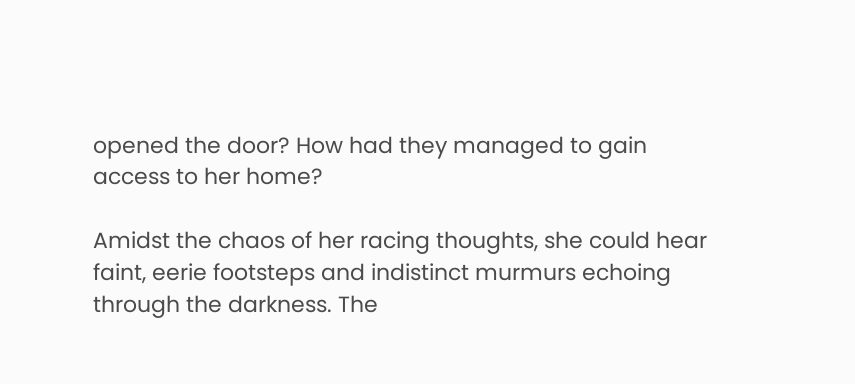opened the door? How had they managed to gain access to her home?

Amidst the chaos of her racing thoughts, she could hear faint, eerie footsteps and indistinct murmurs echoing through the darkness. The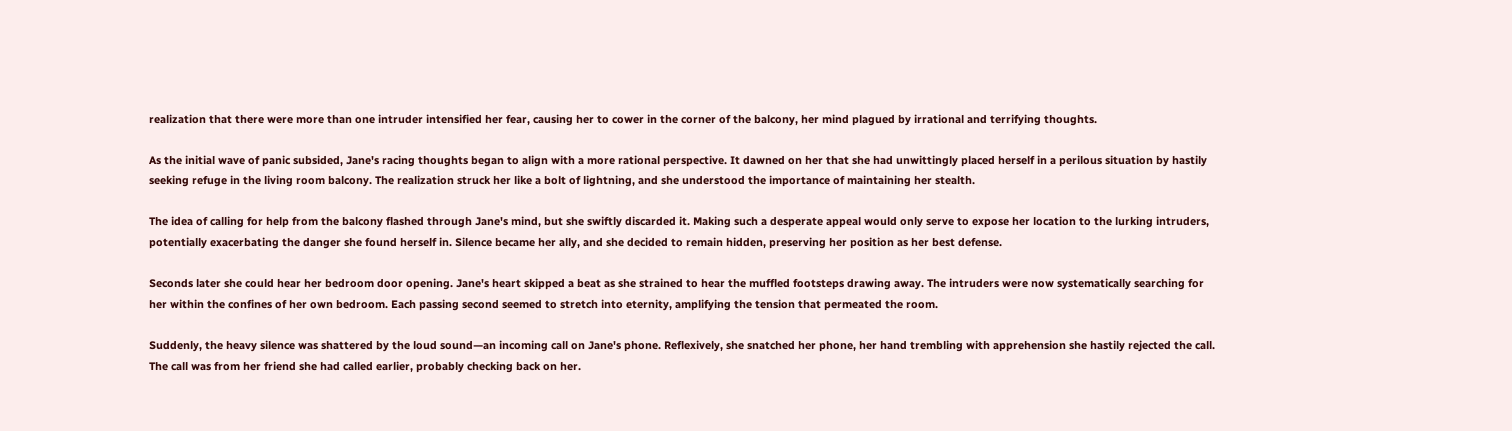realization that there were more than one intruder intensified her fear, causing her to cower in the corner of the balcony, her mind plagued by irrational and terrifying thoughts.

As the initial wave of panic subsided, Jane's racing thoughts began to align with a more rational perspective. It dawned on her that she had unwittingly placed herself in a perilous situation by hastily seeking refuge in the living room balcony. The realization struck her like a bolt of lightning, and she understood the importance of maintaining her stealth.

The idea of calling for help from the balcony flashed through Jane's mind, but she swiftly discarded it. Making such a desperate appeal would only serve to expose her location to the lurking intruders, potentially exacerbating the danger she found herself in. Silence became her ally, and she decided to remain hidden, preserving her position as her best defense.

Seconds later she could hear her bedroom door opening. Jane's heart skipped a beat as she strained to hear the muffled footsteps drawing away. The intruders were now systematically searching for her within the confines of her own bedroom. Each passing second seemed to stretch into eternity, amplifying the tension that permeated the room.

Suddenly, the heavy silence was shattered by the loud sound—an incoming call on Jane's phone. Reflexively, she snatched her phone, her hand trembling with apprehension she hastily rejected the call. The call was from her friend she had called earlier, probably checking back on her.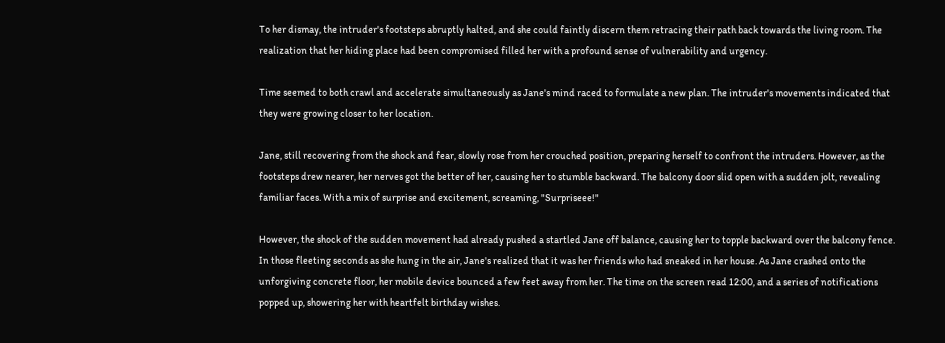To her dismay, the intruder's footsteps abruptly halted, and she could faintly discern them retracing their path back towards the living room. The realization that her hiding place had been compromised filled her with a profound sense of vulnerability and urgency.

Time seemed to both crawl and accelerate simultaneously as Jane's mind raced to formulate a new plan. The intruder's movements indicated that they were growing closer to her location.

Jane, still recovering from the shock and fear, slowly rose from her crouched position, preparing herself to confront the intruders. However, as the footsteps drew nearer, her nerves got the better of her, causing her to stumble backward. The balcony door slid open with a sudden jolt, revealing familiar faces. With a mix of surprise and excitement, screaming, "Surpriseee!"

However, the shock of the sudden movement had already pushed a startled Jane off balance, causing her to topple backward over the balcony fence. In those fleeting seconds as she hung in the air, Jane's realized that it was her friends who had sneaked in her house. As Jane crashed onto the unforgiving concrete floor, her mobile device bounced a few feet away from her. The time on the screen read 12:00, and a series of notifications popped up, showering her with heartfelt birthday wishes.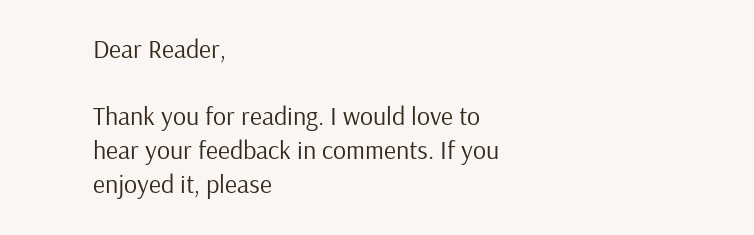Dear Reader,

Thank you for reading. I would love to hear your feedback in comments. If you enjoyed it, please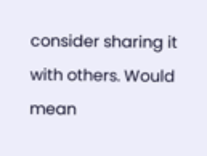consider sharing it with others. Would mean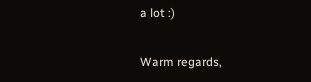a lot :)

Warm regards,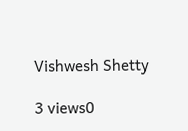Vishwesh Shetty

3 views0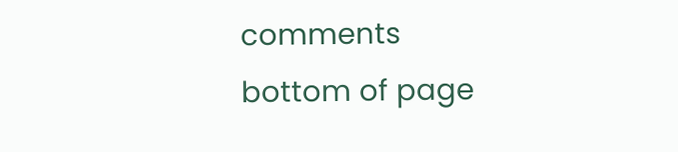comments
bottom of page